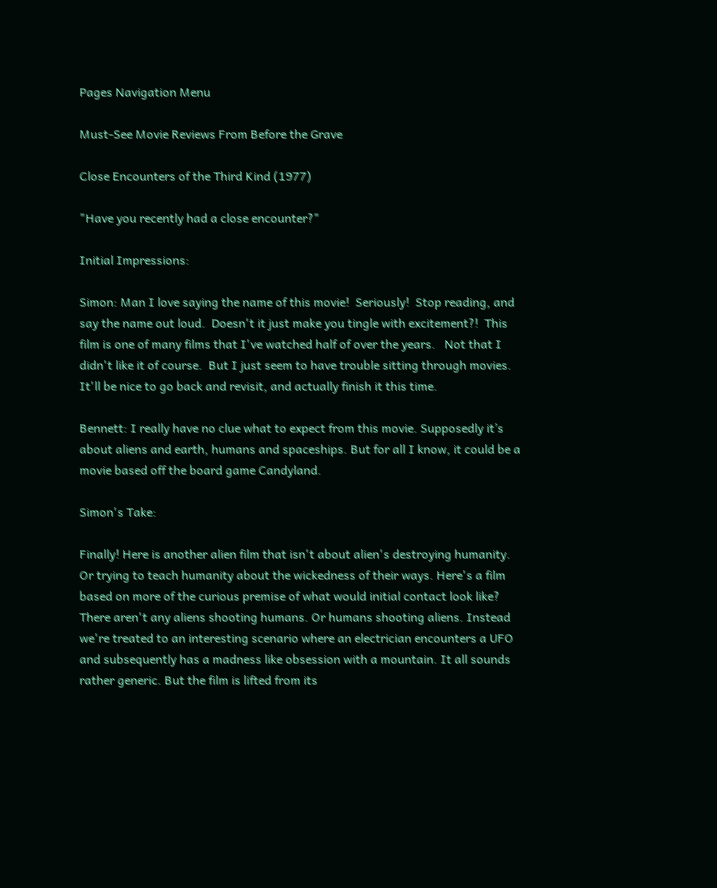Pages Navigation Menu

Must-See Movie Reviews From Before the Grave

Close Encounters of the Third Kind (1977)

"Have you recently had a close encounter?"

Initial Impressions:

Simon: Man I love saying the name of this movie!  Seriously!  Stop reading, and say the name out loud.  Doesn't it just make you tingle with excitement?!  This film is one of many films that I've watched half of over the years.   Not that I didn't like it of course.  But I just seem to have trouble sitting through movies.   It'll be nice to go back and revisit, and actually finish it this time.

Bennett: I really have no clue what to expect from this movie. Supposedly it’s about aliens and earth, humans and spaceships. But for all I know, it could be a movie based off the board game Candyland.

Simon's Take:

Finally! Here is another alien film that isn't about alien's destroying humanity. Or trying to teach humanity about the wickedness of their ways. Here's a film based on more of the curious premise of what would initial contact look like? There aren't any aliens shooting humans. Or humans shooting aliens. Instead we're treated to an interesting scenario where an electrician encounters a UFO and subsequently has a madness like obsession with a mountain. It all sounds rather generic. But the film is lifted from its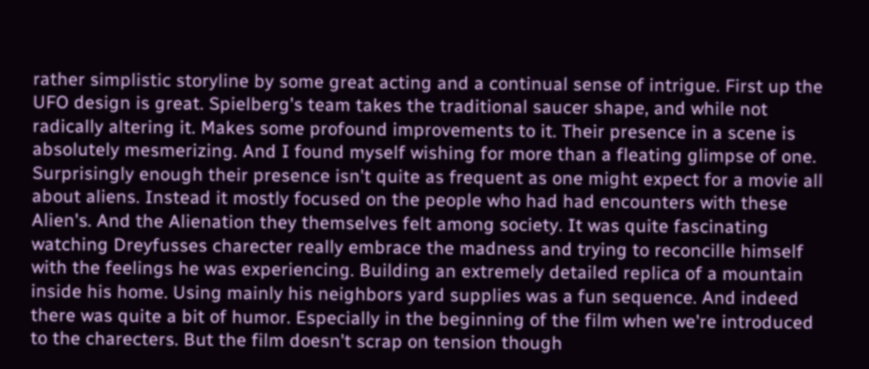rather simplistic storyline by some great acting and a continual sense of intrigue. First up the UFO design is great. Spielberg's team takes the traditional saucer shape, and while not radically altering it. Makes some profound improvements to it. Their presence in a scene is absolutely mesmerizing. And I found myself wishing for more than a fleating glimpse of one. Surprisingly enough their presence isn't quite as frequent as one might expect for a movie all about aliens. Instead it mostly focused on the people who had had encounters with these Alien's. And the Alienation they themselves felt among society. It was quite fascinating watching Dreyfusses charecter really embrace the madness and trying to reconcille himself with the feelings he was experiencing. Building an extremely detailed replica of a mountain inside his home. Using mainly his neighbors yard supplies was a fun sequence. And indeed there was quite a bit of humor. Especially in the beginning of the film when we're introduced to the charecters. But the film doesn't scrap on tension though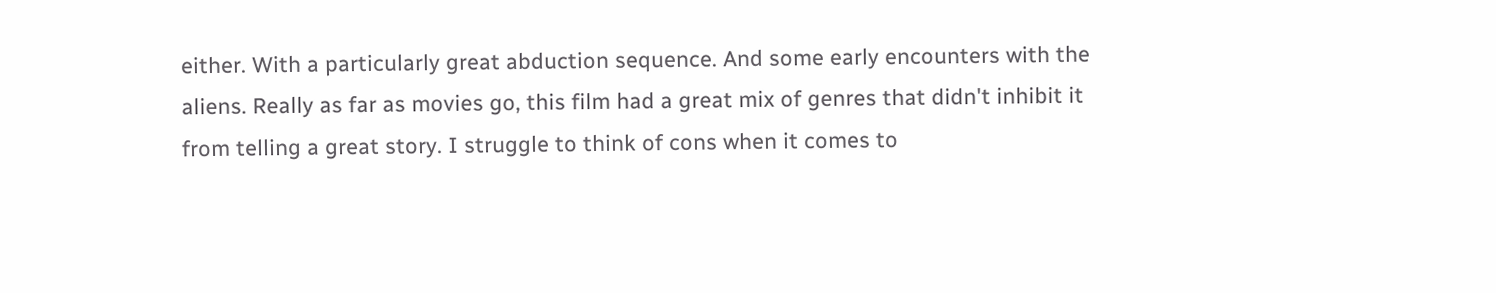either. With a particularly great abduction sequence. And some early encounters with the aliens. Really as far as movies go, this film had a great mix of genres that didn't inhibit it from telling a great story. I struggle to think of cons when it comes to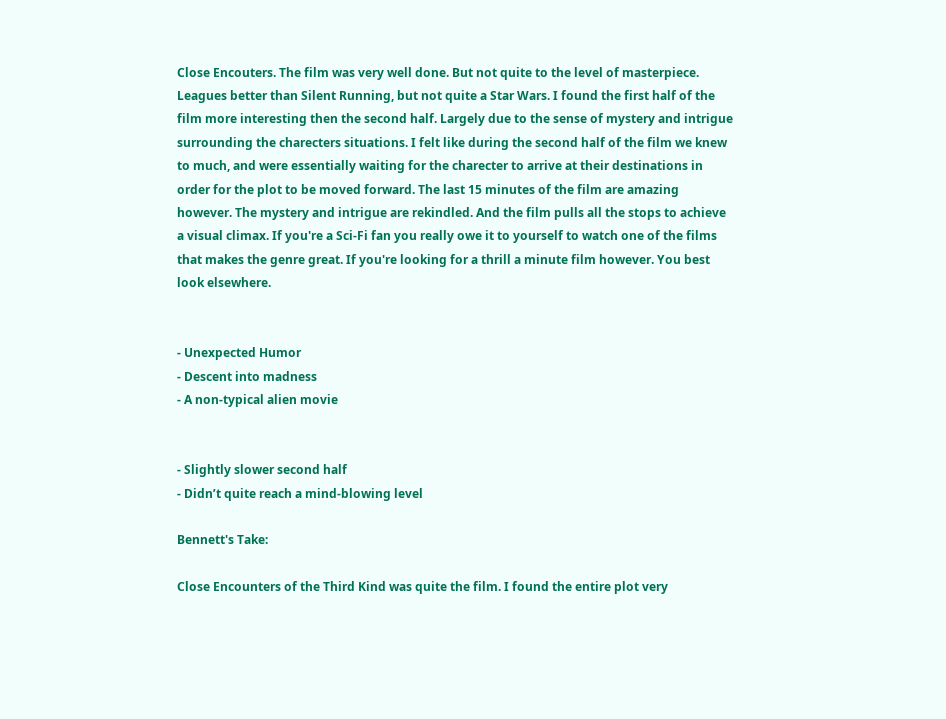Close Encouters. The film was very well done. But not quite to the level of masterpiece. Leagues better than Silent Running, but not quite a Star Wars. I found the first half of the film more interesting then the second half. Largely due to the sense of mystery and intrigue surrounding the charecters situations. I felt like during the second half of the film we knew to much, and were essentially waiting for the charecter to arrive at their destinations in order for the plot to be moved forward. The last 15 minutes of the film are amazing however. The mystery and intrigue are rekindled. And the film pulls all the stops to achieve a visual climax. If you're a Sci-Fi fan you really owe it to yourself to watch one of the films that makes the genre great. If you're looking for a thrill a minute film however. You best look elsewhere.


- Unexpected Humor
- Descent into madness
- A non-typical alien movie


- Slightly slower second half
- Didn’t quite reach a mind-blowing level

Bennett's Take:

Close Encounters of the Third Kind was quite the film. I found the entire plot very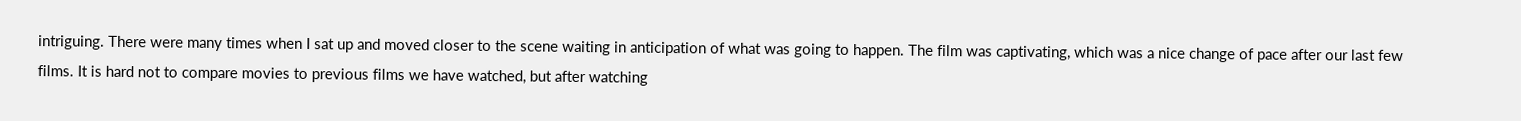intriguing. There were many times when I sat up and moved closer to the scene waiting in anticipation of what was going to happen. The film was captivating, which was a nice change of pace after our last few films. It is hard not to compare movies to previous films we have watched, but after watching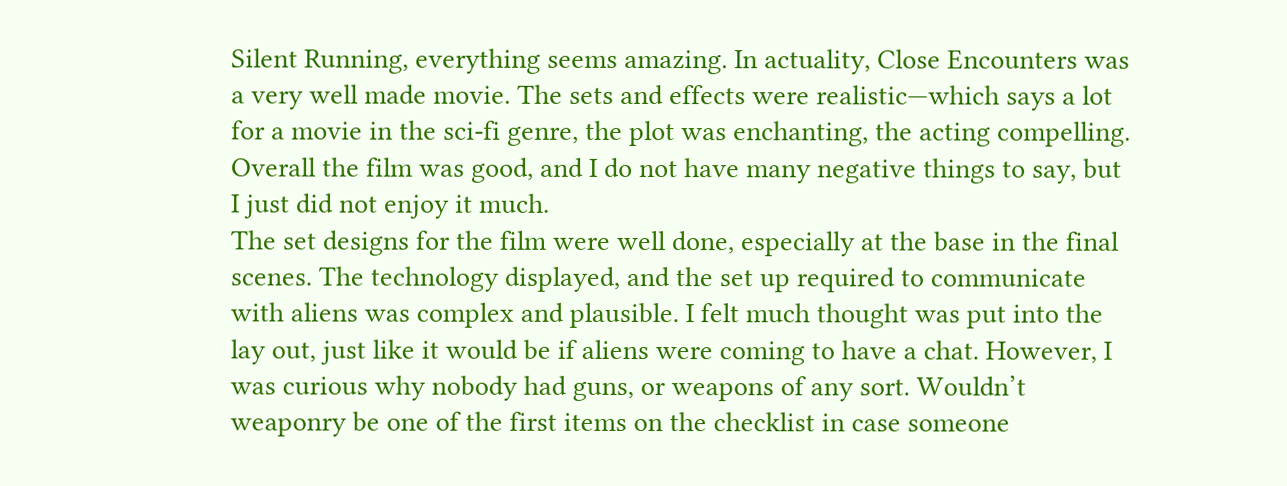Silent Running, everything seems amazing. In actuality, Close Encounters was a very well made movie. The sets and effects were realistic—which says a lot for a movie in the sci-fi genre, the plot was enchanting, the acting compelling. Overall the film was good, and I do not have many negative things to say, but I just did not enjoy it much.
The set designs for the film were well done, especially at the base in the final scenes. The technology displayed, and the set up required to communicate with aliens was complex and plausible. I felt much thought was put into the lay out, just like it would be if aliens were coming to have a chat. However, I was curious why nobody had guns, or weapons of any sort. Wouldn’t weaponry be one of the first items on the checklist in case someone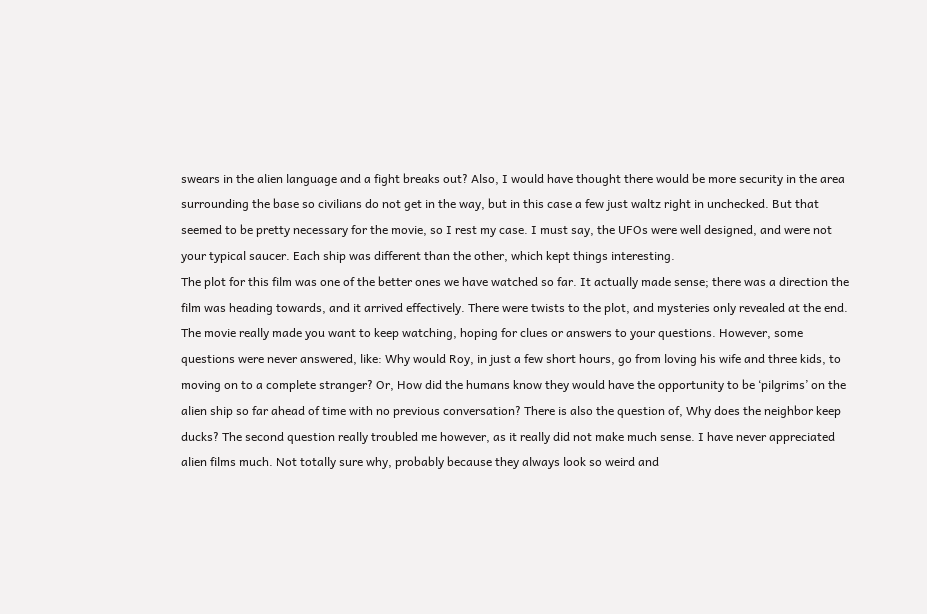swears in the alien language and a fight breaks out? Also, I would have thought there would be more security in the area surrounding the base so civilians do not get in the way, but in this case a few just waltz right in unchecked. But that seemed to be pretty necessary for the movie, so I rest my case. I must say, the UFOs were well designed, and were not your typical saucer. Each ship was different than the other, which kept things interesting.
The plot for this film was one of the better ones we have watched so far. It actually made sense; there was a direction the film was heading towards, and it arrived effectively. There were twists to the plot, and mysteries only revealed at the end. The movie really made you want to keep watching, hoping for clues or answers to your questions. However, some questions were never answered, like: Why would Roy, in just a few short hours, go from loving his wife and three kids, to moving on to a complete stranger? Or, How did the humans know they would have the opportunity to be ‘pilgrims’ on the alien ship so far ahead of time with no previous conversation? There is also the question of, Why does the neighbor keep ducks? The second question really troubled me however, as it really did not make much sense. I have never appreciated alien films much. Not totally sure why, probably because they always look so weird and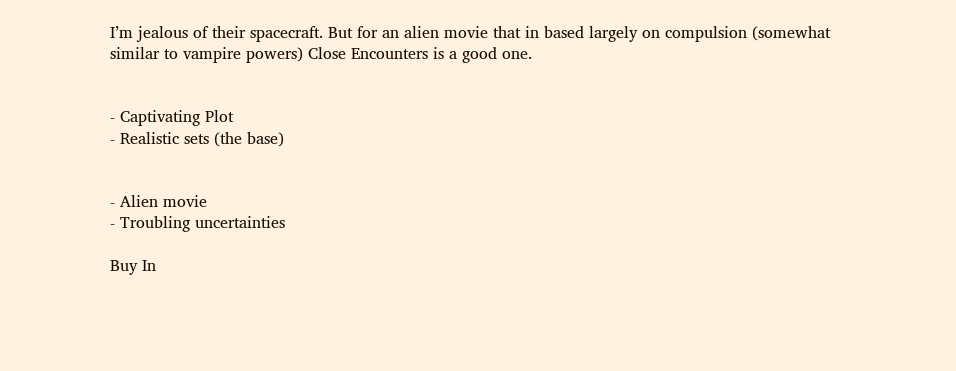I’m jealous of their spacecraft. But for an alien movie that in based largely on compulsion (somewhat similar to vampire powers) Close Encounters is a good one.


- Captivating Plot
- Realistic sets (the base)


- Alien movie
- Troubling uncertainties

Buy In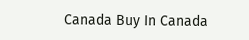Canada Buy In Canada